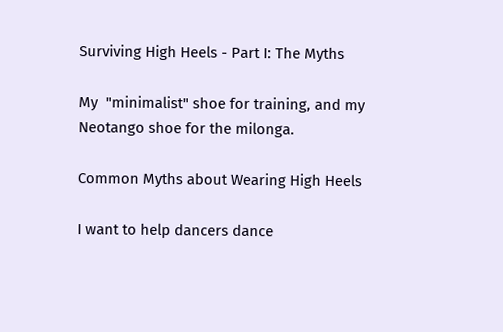Surviving High Heels - Part I: The Myths

My  "minimalist" shoe for training, and my Neotango shoe for the milonga.

Common Myths about Wearing High Heels

I want to help dancers dance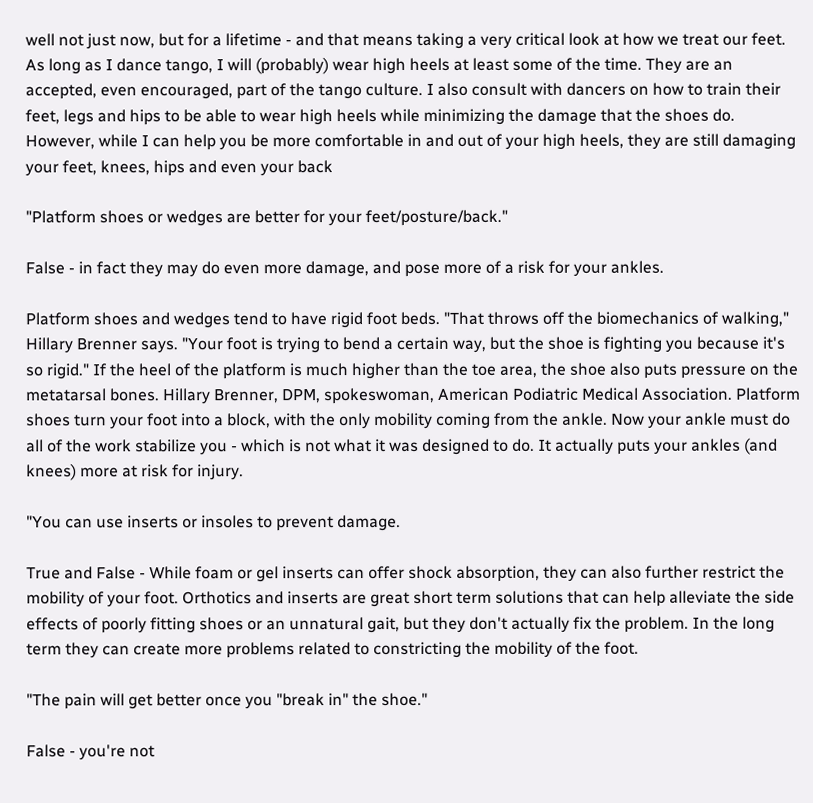well not just now, but for a lifetime - and that means taking a very critical look at how we treat our feet.  As long as I dance tango, I will (probably) wear high heels at least some of the time. They are an accepted, even encouraged, part of the tango culture. I also consult with dancers on how to train their feet, legs and hips to be able to wear high heels while minimizing the damage that the shoes do. However, while I can help you be more comfortable in and out of your high heels, they are still damaging your feet, knees, hips and even your back

"Platform shoes or wedges are better for your feet/posture/back."

False - in fact they may do even more damage, and pose more of a risk for your ankles.

Platform shoes and wedges tend to have rigid foot beds. "That throws off the biomechanics of walking," Hillary Brenner says. "Your foot is trying to bend a certain way, but the shoe is fighting you because it's so rigid." If the heel of the platform is much higher than the toe area, the shoe also puts pressure on the metatarsal bones. Hillary Brenner, DPM, spokeswoman, American Podiatric Medical Association. Platform shoes turn your foot into a block, with the only mobility coming from the ankle. Now your ankle must do all of the work stabilize you - which is not what it was designed to do. It actually puts your ankles (and knees) more at risk for injury.

"You can use inserts or insoles to prevent damage.

True and False - While foam or gel inserts can offer shock absorption, they can also further restrict the mobility of your foot. Orthotics and inserts are great short term solutions that can help alleviate the side effects of poorly fitting shoes or an unnatural gait, but they don't actually fix the problem. In the long term they can create more problems related to constricting the mobility of the foot.

"The pain will get better once you "break in" the shoe."

False - you're not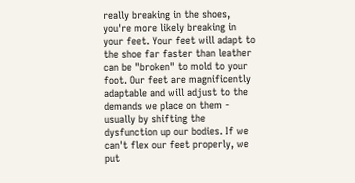really breaking in the shoes, you're more likely breaking in your feet. Your feet will adapt to the shoe far faster than leather can be "broken" to mold to your foot. Our feet are magnificently adaptable and will adjust to the demands we place on them - usually by shifting the dysfunction up our bodies. If we can't flex our feet properly, we put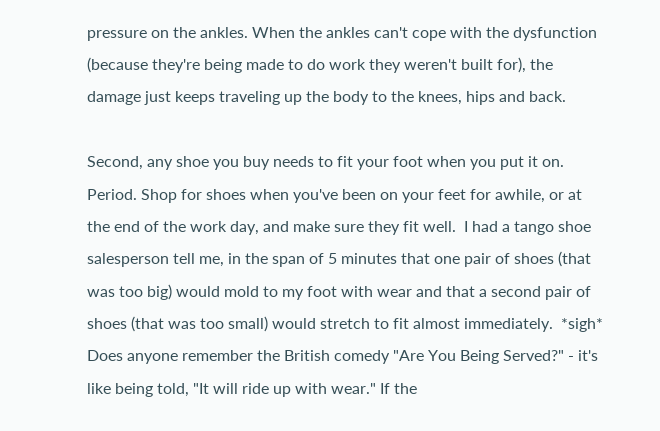pressure on the ankles. When the ankles can't cope with the dysfunction (because they're being made to do work they weren't built for), the damage just keeps traveling up the body to the knees, hips and back.

Second, any shoe you buy needs to fit your foot when you put it on. Period. Shop for shoes when you've been on your feet for awhile, or at the end of the work day, and make sure they fit well.  I had a tango shoe salesperson tell me, in the span of 5 minutes that one pair of shoes (that was too big) would mold to my foot with wear and that a second pair of shoes (that was too small) would stretch to fit almost immediately.  *sigh*  Does anyone remember the British comedy "Are You Being Served?" - it's like being told, "It will ride up with wear." If the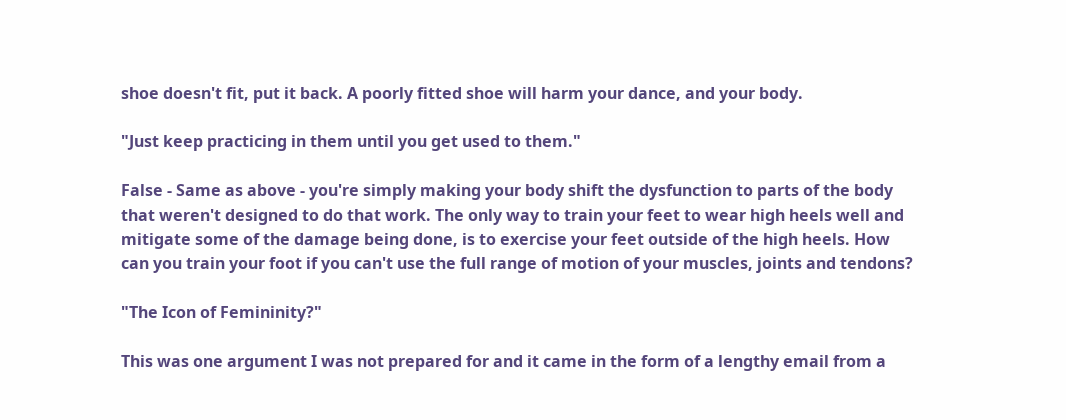shoe doesn't fit, put it back. A poorly fitted shoe will harm your dance, and your body.

"Just keep practicing in them until you get used to them."

False - Same as above - you're simply making your body shift the dysfunction to parts of the body that weren't designed to do that work. The only way to train your feet to wear high heels well and mitigate some of the damage being done, is to exercise your feet outside of the high heels. How can you train your foot if you can't use the full range of motion of your muscles, joints and tendons?

"The Icon of Femininity?"

This was one argument I was not prepared for and it came in the form of a lengthy email from a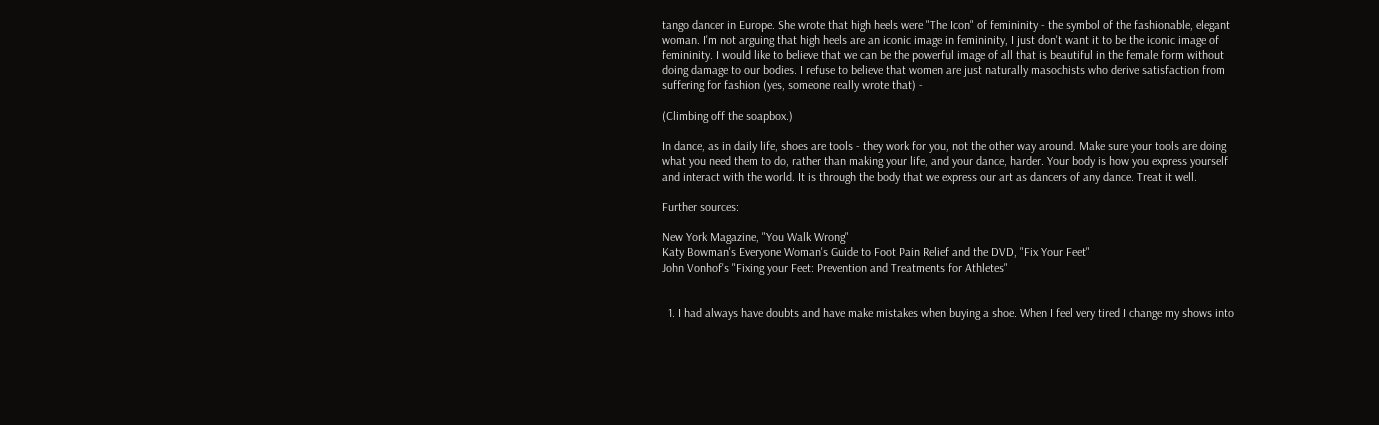tango dancer in Europe. She wrote that high heels were "The Icon" of femininity - the symbol of the fashionable, elegant woman. I'm not arguing that high heels are an iconic image in femininity, I just don't want it to be the iconic image of femininity. I would like to believe that we can be the powerful image of all that is beautiful in the female form without doing damage to our bodies. I refuse to believe that women are just naturally masochists who derive satisfaction from suffering for fashion (yes, someone really wrote that) -

(Climbing off the soapbox.)

In dance, as in daily life, shoes are tools - they work for you, not the other way around. Make sure your tools are doing what you need them to do, rather than making your life, and your dance, harder. Your body is how you express yourself and interact with the world. It is through the body that we express our art as dancers of any dance. Treat it well.

Further sources:

New York Magazine, "You Walk Wrong"
Katy Bowman's Everyone Woman's Guide to Foot Pain Relief and the DVD, "Fix Your Feet"
John Vonhof's "Fixing your Feet: Prevention and Treatments for Athletes"


  1. I had always have doubts and have make mistakes when buying a shoe. When I feel very tired I change my shows into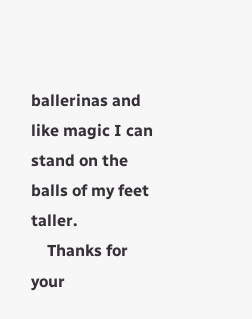ballerinas and like magic I can stand on the balls of my feet taller.
    Thanks for your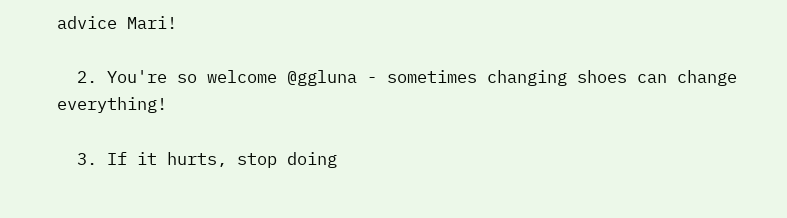advice Mari!

  2. You're so welcome @ggluna - sometimes changing shoes can change everything!

  3. If it hurts, stop doing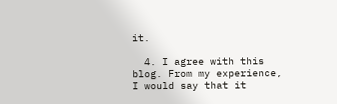it.

  4. I agree with this blog. From my experience, I would say that it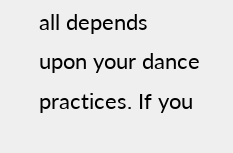all depends upon your dance practices. If you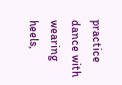practice dance with wearing heels,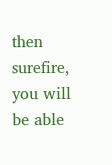then surefire, you will be able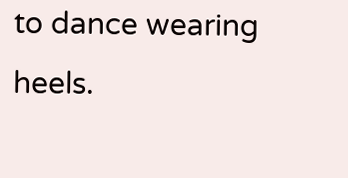to dance wearing heels.